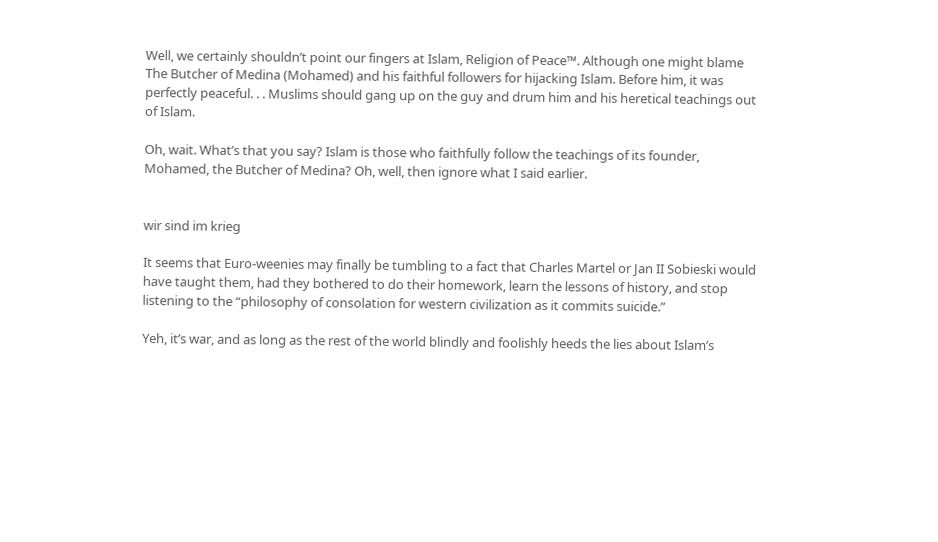Well, we certainly shouldn’t point our fingers at Islam, Religion of Peace™. Although one might blame The Butcher of Medina (Mohamed) and his faithful followers for hijacking Islam. Before him, it was perfectly peaceful. . . Muslims should gang up on the guy and drum him and his heretical teachings out of Islam.

Oh, wait. What’s that you say? Islam is those who faithfully follow the teachings of its founder, Mohamed, the Butcher of Medina? Oh, well, then ignore what I said earlier.


wir sind im krieg

It seems that Euro-weenies may finally be tumbling to a fact that Charles Martel or Jan II Sobieski would have taught them, had they bothered to do their homework, learn the lessons of history, and stop listening to the “philosophy of consolation for western civilization as it commits suicide.”

Yeh, it’s war, and as long as the rest of the world blindly and foolishly heeds the lies about Islam’s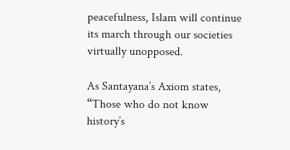peacefulness, Islam will continue its march through our societies virtually unopposed.

As Santayana’s Axiom states, “Those who do not know history’s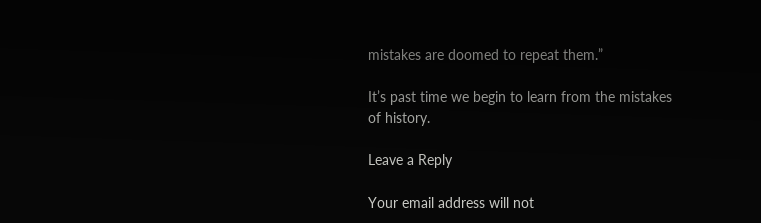mistakes are doomed to repeat them.”

It’s past time we begin to learn from the mistakes of history.

Leave a Reply

Your email address will not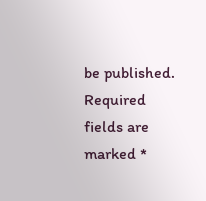be published. Required fields are marked *